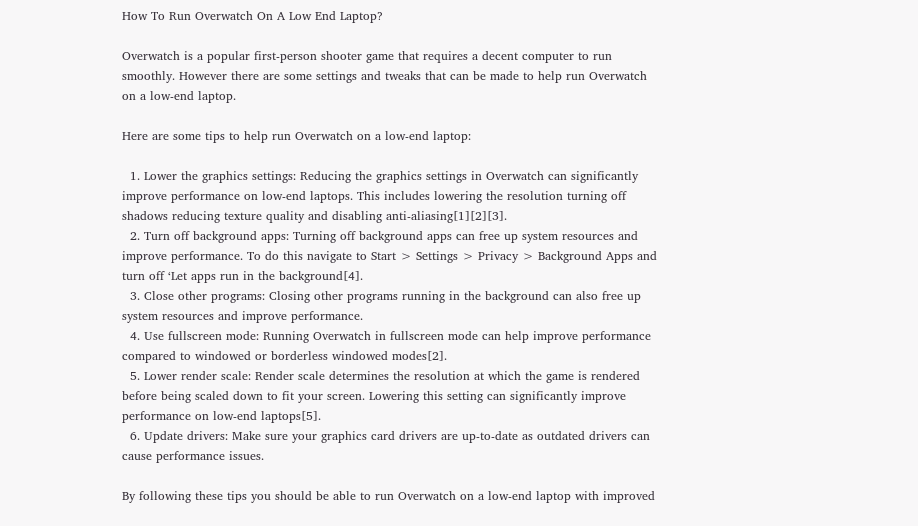How To Run Overwatch On A Low End Laptop?

Overwatch is a popular first-person shooter game that requires a decent computer to run smoothly. However there are some settings and tweaks that can be made to help run Overwatch on a low-end laptop.

Here are some tips to help run Overwatch on a low-end laptop:

  1. Lower the graphics settings: Reducing the graphics settings in Overwatch can significantly improve performance on low-end laptops. This includes lowering the resolution turning off shadows reducing texture quality and disabling anti-aliasing[1][2][3].
  2. Turn off background apps: Turning off background apps can free up system resources and improve performance. To do this navigate to Start > Settings > Privacy > Background Apps and turn off ‘Let apps run in the background[4].
  3. Close other programs: Closing other programs running in the background can also free up system resources and improve performance.
  4. Use fullscreen mode: Running Overwatch in fullscreen mode can help improve performance compared to windowed or borderless windowed modes[2].
  5. Lower render scale: Render scale determines the resolution at which the game is rendered before being scaled down to fit your screen. Lowering this setting can significantly improve performance on low-end laptops[5].
  6. Update drivers: Make sure your graphics card drivers are up-to-date as outdated drivers can cause performance issues.

By following these tips you should be able to run Overwatch on a low-end laptop with improved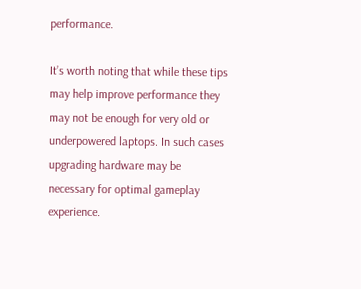performance.

It’s worth noting that while these tips may help improve performance they may not be enough for very old or underpowered laptops. In such cases upgrading hardware may be necessary for optimal gameplay experience.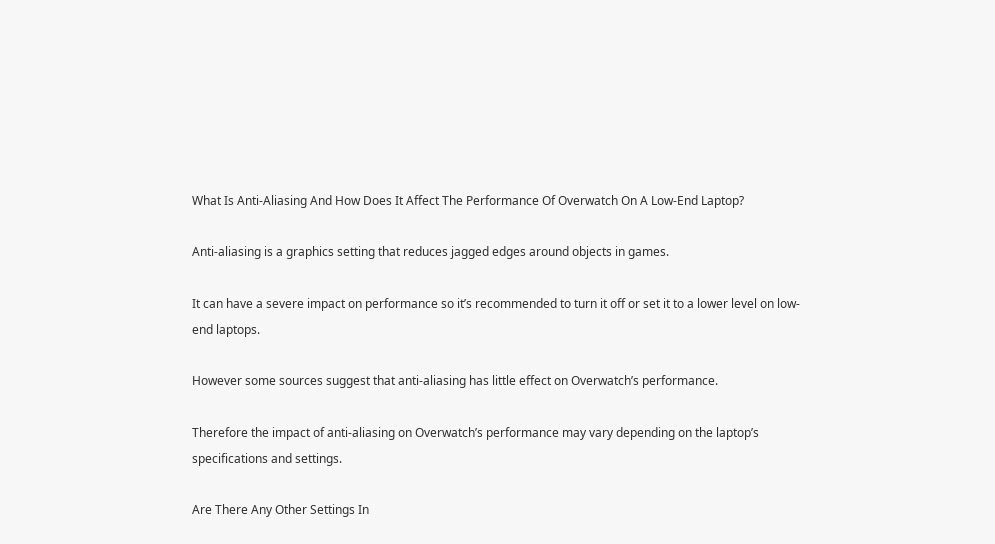What Is Anti-Aliasing And How Does It Affect The Performance Of Overwatch On A Low-End Laptop?

Anti-aliasing is a graphics setting that reduces jagged edges around objects in games.

It can have a severe impact on performance so it’s recommended to turn it off or set it to a lower level on low-end laptops.

However some sources suggest that anti-aliasing has little effect on Overwatch’s performance.

Therefore the impact of anti-aliasing on Overwatch’s performance may vary depending on the laptop’s specifications and settings.

Are There Any Other Settings In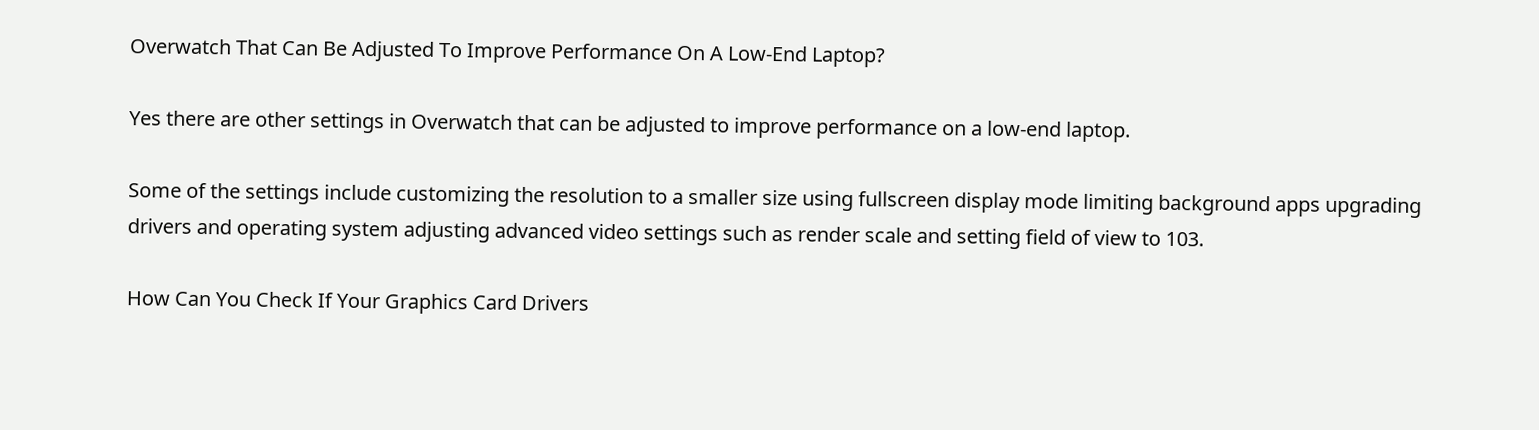Overwatch That Can Be Adjusted To Improve Performance On A Low-End Laptop?

Yes there are other settings in Overwatch that can be adjusted to improve performance on a low-end laptop.

Some of the settings include customizing the resolution to a smaller size using fullscreen display mode limiting background apps upgrading drivers and operating system adjusting advanced video settings such as render scale and setting field of view to 103.

How Can You Check If Your Graphics Card Drivers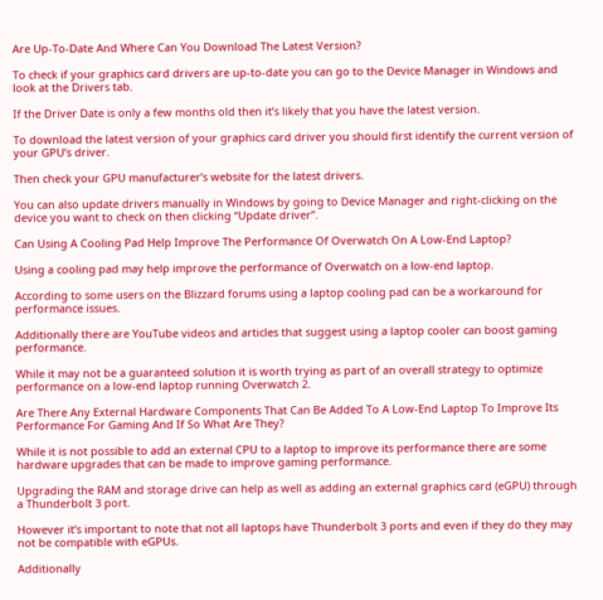Are Up-To-Date And Where Can You Download The Latest Version?

To check if your graphics card drivers are up-to-date you can go to the Device Manager in Windows and look at the Drivers tab.

If the Driver Date is only a few months old then it’s likely that you have the latest version.

To download the latest version of your graphics card driver you should first identify the current version of your GPU’s driver.

Then check your GPU manufacturer’s website for the latest drivers.

You can also update drivers manually in Windows by going to Device Manager and right-clicking on the device you want to check on then clicking “Update driver”.

Can Using A Cooling Pad Help Improve The Performance Of Overwatch On A Low-End Laptop?

Using a cooling pad may help improve the performance of Overwatch on a low-end laptop.

According to some users on the Blizzard forums using a laptop cooling pad can be a workaround for performance issues.

Additionally there are YouTube videos and articles that suggest using a laptop cooler can boost gaming performance.

While it may not be a guaranteed solution it is worth trying as part of an overall strategy to optimize performance on a low-end laptop running Overwatch 2.

Are There Any External Hardware Components That Can Be Added To A Low-End Laptop To Improve Its Performance For Gaming And If So What Are They?

While it is not possible to add an external CPU to a laptop to improve its performance there are some hardware upgrades that can be made to improve gaming performance.

Upgrading the RAM and storage drive can help as well as adding an external graphics card (eGPU) through a Thunderbolt 3 port.

However it’s important to note that not all laptops have Thunderbolt 3 ports and even if they do they may not be compatible with eGPUs.

Additionally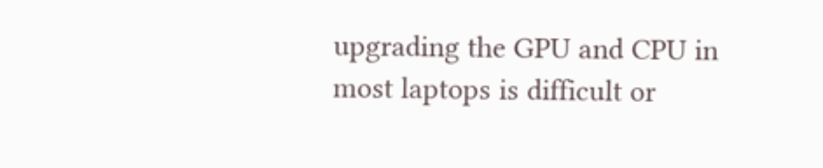upgrading the GPU and CPU in most laptops is difficult or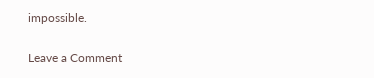impossible.

Leave a Comment